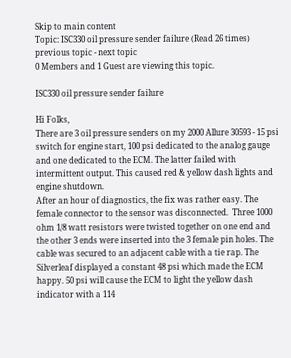Skip to main content
Topic: ISC330 oil pressure sender failure (Read 26 times) previous topic - next topic
0 Members and 1 Guest are viewing this topic.

ISC330 oil pressure sender failure

Hi Folks,
There are 3 oil pressure senders on my 2000 Allure 30593 - 15 psi switch for engine start, 100 psi dedicated to the analog gauge and one dedicated to the ECM. The latter failed with intermittent output. This caused red & yellow dash lights and engine shutdown.
After an hour of diagnostics, the fix was rather easy. The female connector to the sensor was disconnected.  Three 1000 ohm 1/8 watt resistors were twisted together on one end and the other 3 ends were inserted into the 3 female pin holes. The cable was secured to an adjacent cable with a tie rap. The Silverleaf displayed a constant 48 psi which made the ECM happy. 50 psi will cause the ECM to light the yellow dash indicator with a 114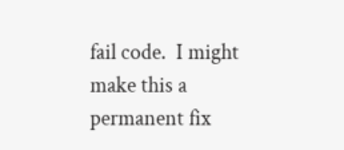fail code.  I might make this a permanent fix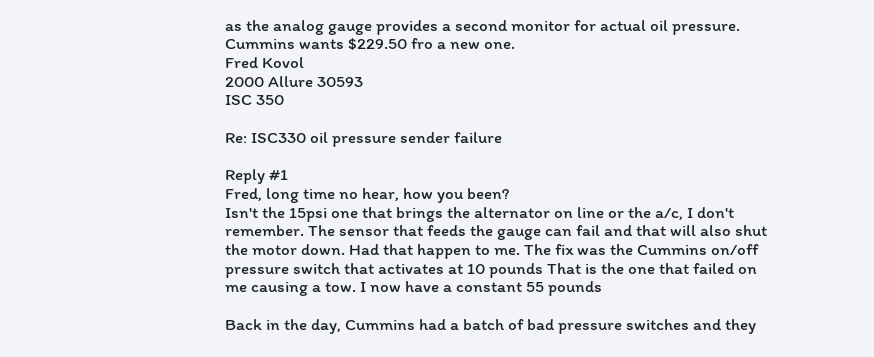as the analog gauge provides a second monitor for actual oil pressure. Cummins wants $229.50 fro a new one.
Fred Kovol
2000 Allure 30593
ISC 350

Re: ISC330 oil pressure sender failure

Reply #1
Fred, long time no hear, how you been?
Isn't the 15psi one that brings the alternator on line or the a/c, I don't remember. The sensor that feeds the gauge can fail and that will also shut the motor down. Had that happen to me. The fix was the Cummins on/off pressure switch that activates at 10 pounds That is the one that failed on me causing a tow. I now have a constant 55 pounds

Back in the day, Cummins had a batch of bad pressure switches and they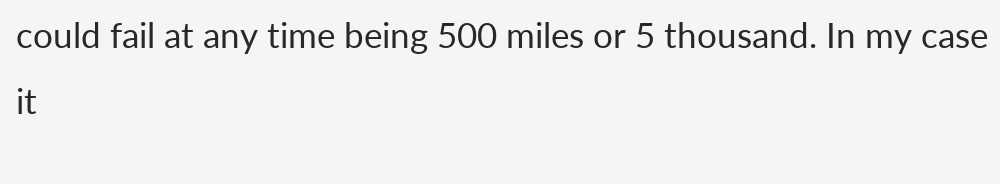could fail at any time being 500 miles or 5 thousand. In my case it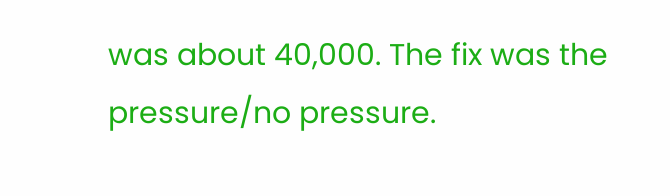was about 40,000. The fix was the pressure/no pressure.